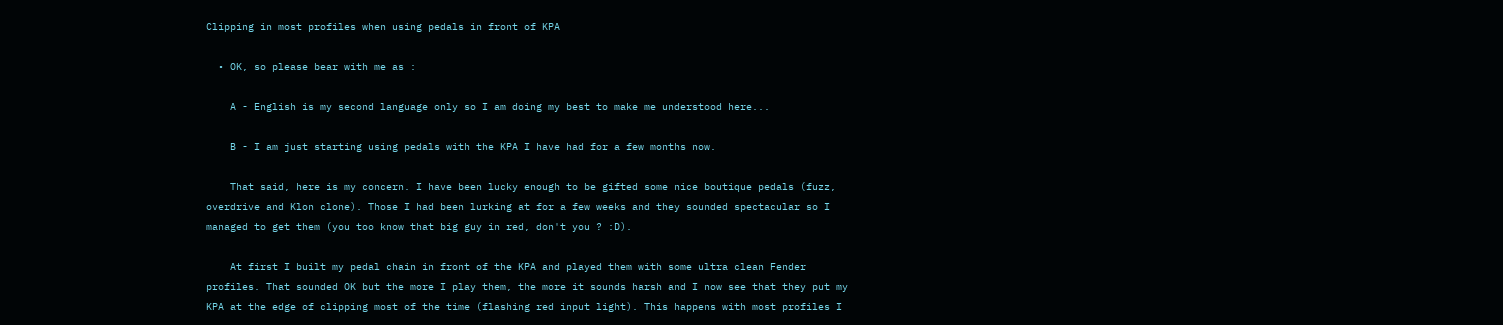Clipping in most profiles when using pedals in front of KPA

  • OK, so please bear with me as :

    A - English is my second language only so I am doing my best to make me understood here...

    B - I am just starting using pedals with the KPA I have had for a few months now.

    That said, here is my concern. I have been lucky enough to be gifted some nice boutique pedals (fuzz, overdrive and Klon clone). Those I had been lurking at for a few weeks and they sounded spectacular so I managed to get them (you too know that big guy in red, don't you ? :D).

    At first I built my pedal chain in front of the KPA and played them with some ultra clean Fender profiles. That sounded OK but the more I play them, the more it sounds harsh and I now see that they put my KPA at the edge of clipping most of the time (flashing red input light). This happens with most profiles I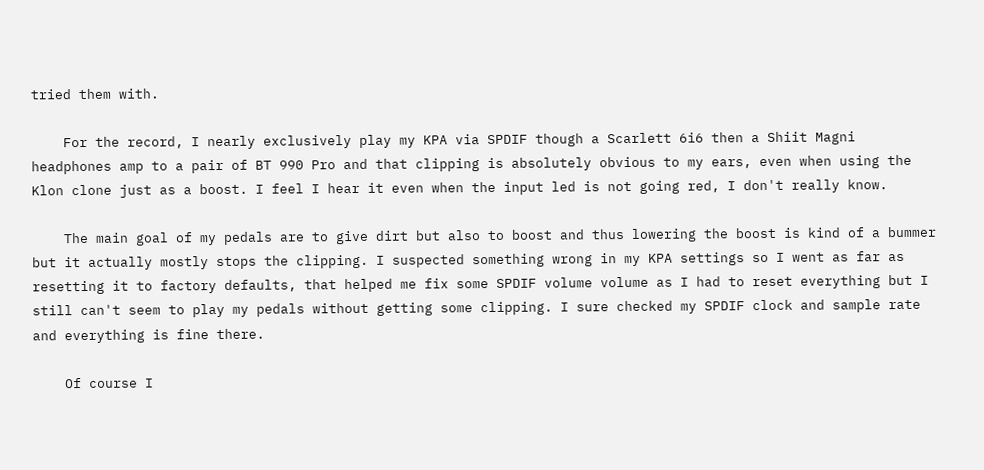tried them with.

    For the record, I nearly exclusively play my KPA via SPDIF though a Scarlett 6i6 then a Shiit Magni headphones amp to a pair of BT 990 Pro and that clipping is absolutely obvious to my ears, even when using the Klon clone just as a boost. I feel I hear it even when the input led is not going red, I don't really know.

    The main goal of my pedals are to give dirt but also to boost and thus lowering the boost is kind of a bummer but it actually mostly stops the clipping. I suspected something wrong in my KPA settings so I went as far as resetting it to factory defaults, that helped me fix some SPDIF volume volume as I had to reset everything but I still can't seem to play my pedals without getting some clipping. I sure checked my SPDIF clock and sample rate and everything is fine there.

    Of course I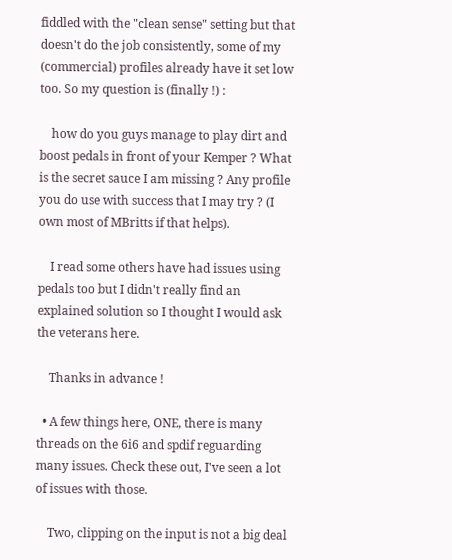fiddled with the "clean sense" setting but that doesn't do the job consistently, some of my (commercial) profiles already have it set low too. So my question is (finally !) :

    how do you guys manage to play dirt and boost pedals in front of your Kemper ? What is the secret sauce I am missing ? Any profile you do use with success that I may try ? (I own most of MBritts if that helps).

    I read some others have had issues using pedals too but I didn't really find an explained solution so I thought I would ask the veterans here.

    Thanks in advance !

  • A few things here, ONE, there is many threads on the 6i6 and spdif reguarding many issues. Check these out, I've seen a lot of issues with those.

    Two, clipping on the input is not a big deal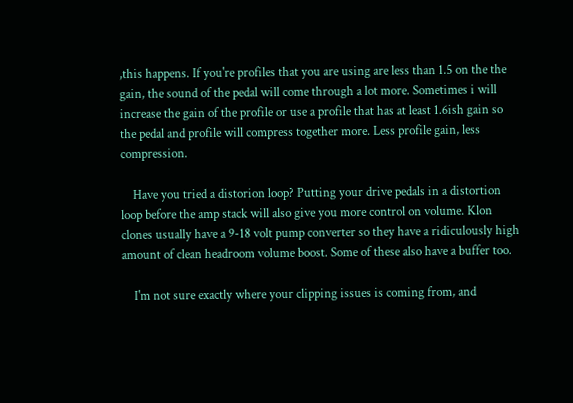,this happens. If you're profiles that you are using are less than 1.5 on the the gain, the sound of the pedal will come through a lot more. Sometimes i will increase the gain of the profile or use a profile that has at least 1.6ish gain so the pedal and profile will compress together more. Less profile gain, less compression.

    Have you tried a distorion loop? Putting your drive pedals in a distortion loop before the amp stack will also give you more control on volume. Klon clones usually have a 9-18 volt pump converter so they have a ridiculously high amount of clean headroom volume boost. Some of these also have a buffer too.

    I'm not sure exactly where your clipping issues is coming from, and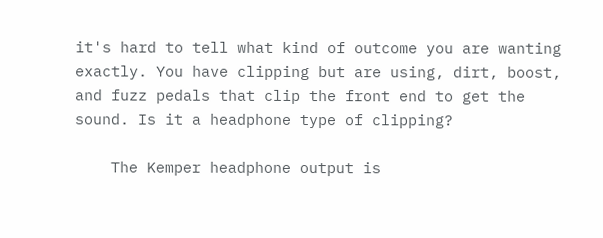it's hard to tell what kind of outcome you are wanting exactly. You have clipping but are using, dirt, boost, and fuzz pedals that clip the front end to get the sound. Is it a headphone type of clipping?

    The Kemper headphone output is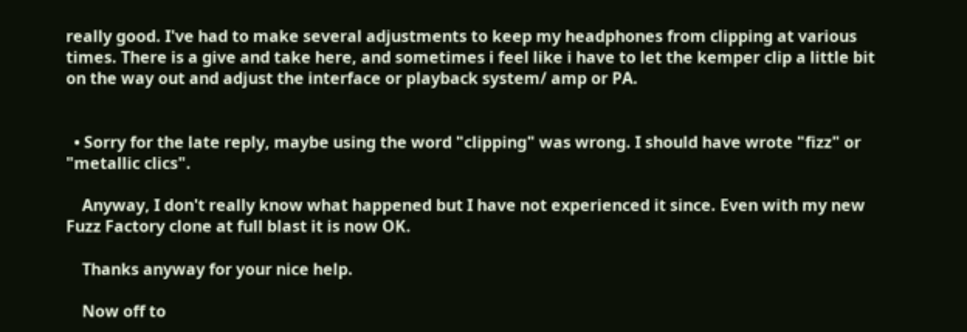really good. I've had to make several adjustments to keep my headphones from clipping at various times. There is a give and take here, and sometimes i feel like i have to let the kemper clip a little bit on the way out and adjust the interface or playback system/ amp or PA.


  • Sorry for the late reply, maybe using the word "clipping" was wrong. I should have wrote "fizz" or "metallic clics".

    Anyway, I don't really know what happened but I have not experienced it since. Even with my new Fuzz Factory clone at full blast it is now OK.

    Thanks anyway for your nice help.

    Now off to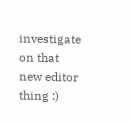investigate on that new editor thing :)